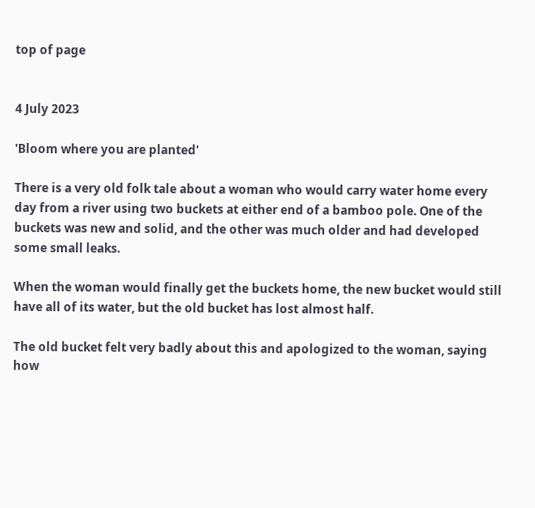top of page


4 July 2023

'Bloom where you are planted'

There is a very old folk tale about a woman who would carry water home every day from a river using two buckets at either end of a bamboo pole. One of the buckets was new and solid, and the other was much older and had developed some small leaks.

When the woman would finally get the buckets home, the new bucket would still have all of its water, but the old bucket has lost almost half.

The old bucket felt very badly about this and apologized to the woman, saying how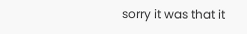sorry it was that it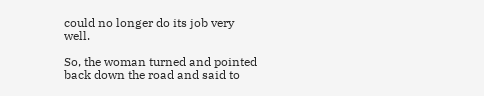could no longer do its job very well.

So, the woman turned and pointed back down the road and said to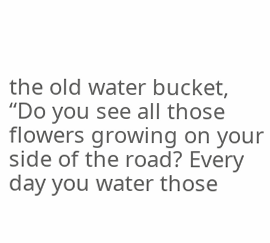the old water bucket, “Do you see all those flowers growing on your side of the road? Every day you water those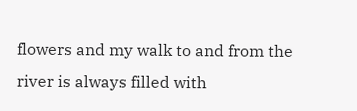flowers and my walk to and from the river is always filled with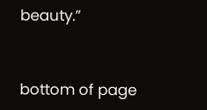beauty.”


bottom of page